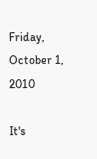Friday, October 1, 2010

It's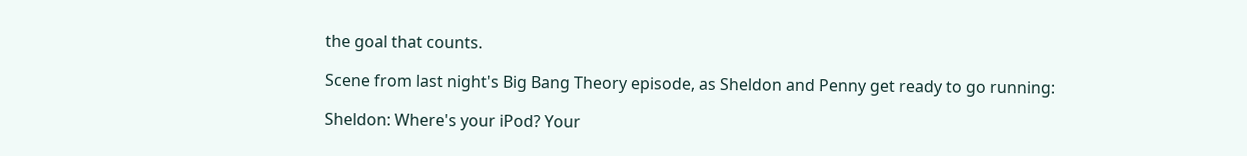the goal that counts.

Scene from last night's Big Bang Theory episode, as Sheldon and Penny get ready to go running:

Sheldon: Where's your iPod? Your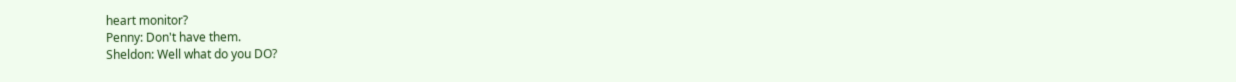heart monitor?
Penny: Don't have them.
Sheldon: Well what do you DO?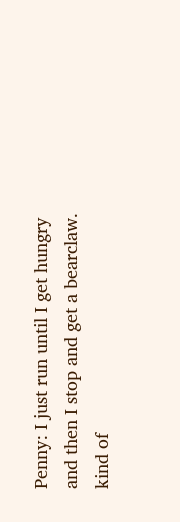Penny: I just run until I get hungry and then I stop and get a bearclaw. kind of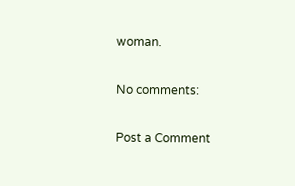woman.

No comments:

Post a Comment